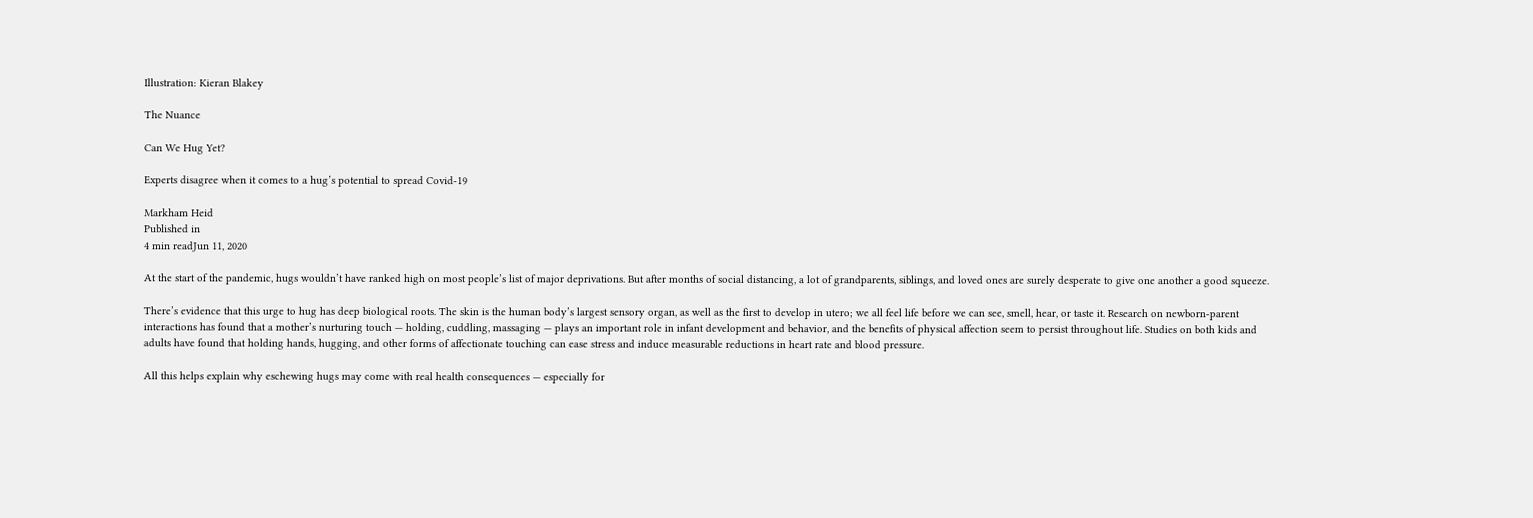Illustration: Kieran Blakey

The Nuance

Can We Hug Yet?

Experts disagree when it comes to a hug’s potential to spread Covid-19

Markham Heid
Published in
4 min readJun 11, 2020

At the start of the pandemic, hugs wouldn’t have ranked high on most people’s list of major deprivations. But after months of social distancing, a lot of grandparents, siblings, and loved ones are surely desperate to give one another a good squeeze.

There’s evidence that this urge to hug has deep biological roots. The skin is the human body’s largest sensory organ, as well as the first to develop in utero; we all feel life before we can see, smell, hear, or taste it. Research on newborn-parent interactions has found that a mother’s nurturing touch — holding, cuddling, massaging — plays an important role in infant development and behavior, and the benefits of physical affection seem to persist throughout life. Studies on both kids and adults have found that holding hands, hugging, and other forms of affectionate touching can ease stress and induce measurable reductions in heart rate and blood pressure.

All this helps explain why eschewing hugs may come with real health consequences — especially for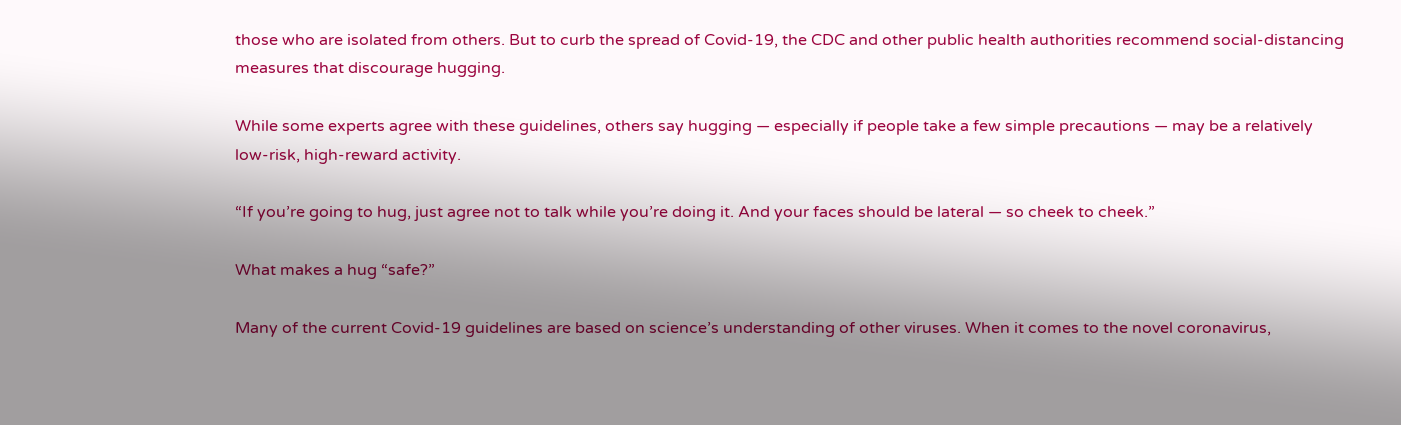those who are isolated from others. But to curb the spread of Covid-19, the CDC and other public health authorities recommend social-distancing measures that discourage hugging.

While some experts agree with these guidelines, others say hugging — especially if people take a few simple precautions — may be a relatively low-risk, high-reward activity.

“If you’re going to hug, just agree not to talk while you’re doing it. And your faces should be lateral — so cheek to cheek.”

What makes a hug “safe?”

Many of the current Covid-19 guidelines are based on science’s understanding of other viruses. When it comes to the novel coronavirus,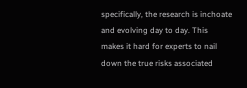specifically, the research is inchoate and evolving day to day. This makes it hard for experts to nail down the true risks associated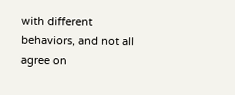with different behaviors, and not all agree on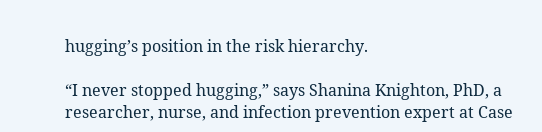hugging’s position in the risk hierarchy.

“I never stopped hugging,” says Shanina Knighton, PhD, a researcher, nurse, and infection prevention expert at Case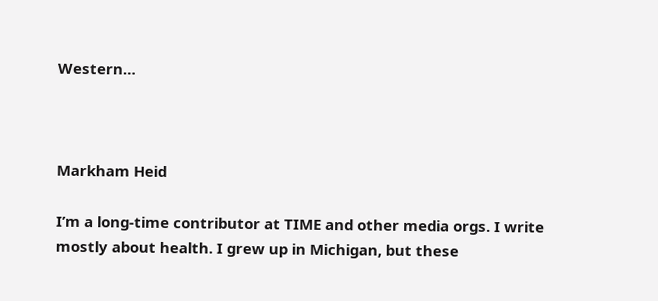Western…



Markham Heid

I’m a long-time contributor at TIME and other media orgs. I write mostly about health. I grew up in Michigan, but these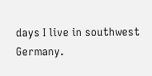days I live in southwest Germany.